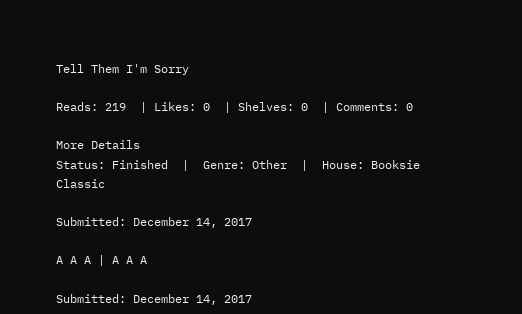Tell Them I'm Sorry

Reads: 219  | Likes: 0  | Shelves: 0  | Comments: 0

More Details
Status: Finished  |  Genre: Other  |  House: Booksie Classic

Submitted: December 14, 2017

A A A | A A A

Submitted: December 14, 2017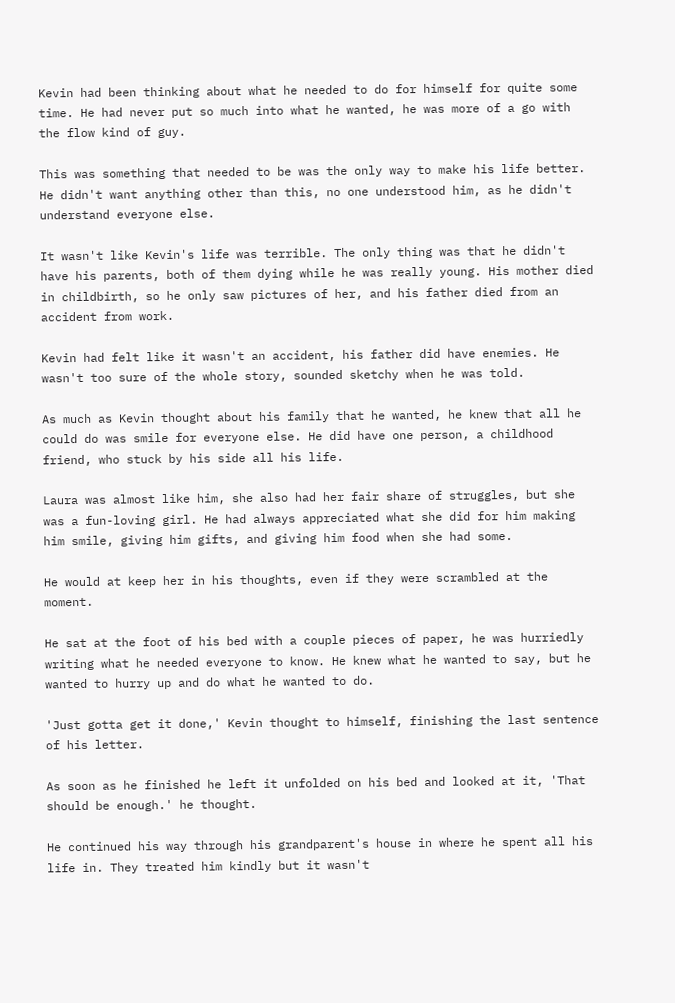Kevin had been thinking about what he needed to do for himself for quite some time. He had never put so much into what he wanted, he was more of a go with the flow kind of guy.

This was something that needed to be was the only way to make his life better. He didn't want anything other than this, no one understood him, as he didn't understand everyone else.

It wasn't like Kevin's life was terrible. The only thing was that he didn't have his parents, both of them dying while he was really young. His mother died in childbirth, so he only saw pictures of her, and his father died from an accident from work.

Kevin had felt like it wasn't an accident, his father did have enemies. He wasn't too sure of the whole story, sounded sketchy when he was told.

As much as Kevin thought about his family that he wanted, he knew that all he could do was smile for everyone else. He did have one person, a childhood friend, who stuck by his side all his life.

Laura was almost like him, she also had her fair share of struggles, but she was a fun-loving girl. He had always appreciated what she did for him making him smile, giving him gifts, and giving him food when she had some.

He would at keep her in his thoughts, even if they were scrambled at the moment.

He sat at the foot of his bed with a couple pieces of paper, he was hurriedly writing what he needed everyone to know. He knew what he wanted to say, but he wanted to hurry up and do what he wanted to do.

'Just gotta get it done,' Kevin thought to himself, finishing the last sentence of his letter.

As soon as he finished he left it unfolded on his bed and looked at it, 'That should be enough.' he thought.

He continued his way through his grandparent's house in where he spent all his life in. They treated him kindly but it wasn't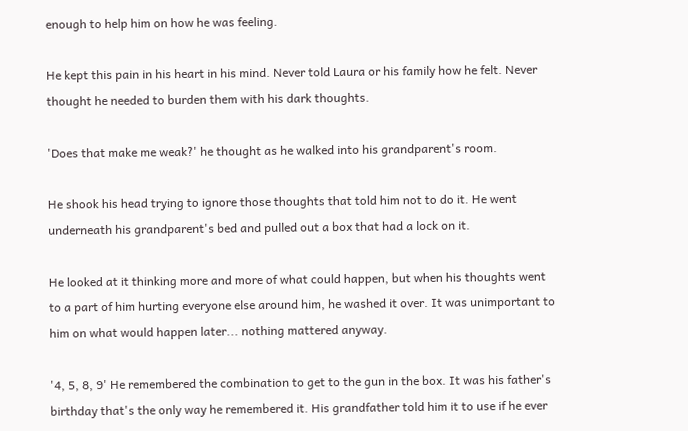enough to help him on how he was feeling.

He kept this pain in his heart in his mind. Never told Laura or his family how he felt. Never thought he needed to burden them with his dark thoughts.

'Does that make me weak?' he thought as he walked into his grandparent's room.

He shook his head trying to ignore those thoughts that told him not to do it. He went underneath his grandparent's bed and pulled out a box that had a lock on it.

He looked at it thinking more and more of what could happen, but when his thoughts went to a part of him hurting everyone else around him, he washed it over. It was unimportant to him on what would happen later... nothing mattered anyway.

'4, 5, 8, 9' He remembered the combination to get to the gun in the box. It was his father's birthday that's the only way he remembered it. His grandfather told him it to use if he ever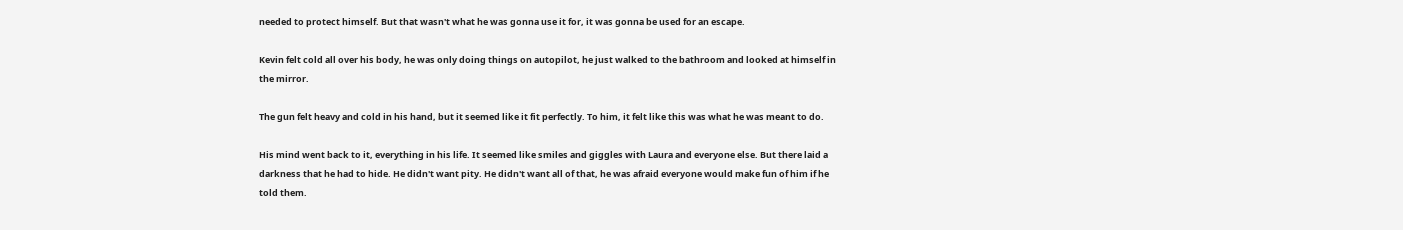needed to protect himself. But that wasn't what he was gonna use it for, it was gonna be used for an escape.

Kevin felt cold all over his body, he was only doing things on autopilot, he just walked to the bathroom and looked at himself in the mirror.

The gun felt heavy and cold in his hand, but it seemed like it fit perfectly. To him, it felt like this was what he was meant to do.

His mind went back to it, everything in his life. It seemed like smiles and giggles with Laura and everyone else. But there laid a darkness that he had to hide. He didn't want pity. He didn't want all of that, he was afraid everyone would make fun of him if he told them.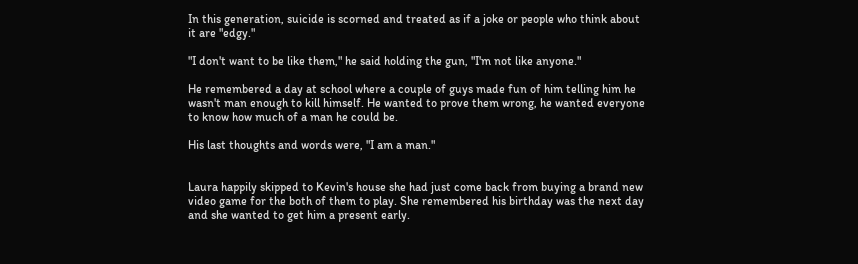In this generation, suicide is scorned and treated as if a joke or people who think about it are "edgy."

"I don't want to be like them," he said holding the gun, "I'm not like anyone."

He remembered a day at school where a couple of guys made fun of him telling him he wasn't man enough to kill himself. He wanted to prove them wrong, he wanted everyone to know how much of a man he could be.

His last thoughts and words were, "I am a man."


Laura happily skipped to Kevin's house she had just come back from buying a brand new video game for the both of them to play. She remembered his birthday was the next day and she wanted to get him a present early.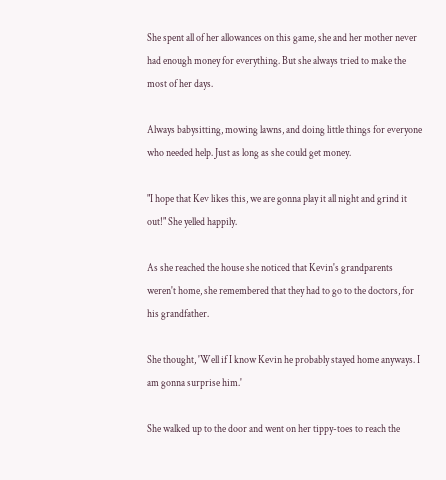She spent all of her allowances on this game, she and her mother never had enough money for everything. But she always tried to make the most of her days.

Always babysitting, mowing lawns, and doing little things for everyone who needed help. Just as long as she could get money.

"I hope that Kev likes this, we are gonna play it all night and grind it out!" She yelled happily.

As she reached the house she noticed that Kevin's grandparents weren't home, she remembered that they had to go to the doctors, for his grandfather.

She thought, 'Well if I know Kevin he probably stayed home anyways. I am gonna surprise him.'

She walked up to the door and went on her tippy-toes to reach the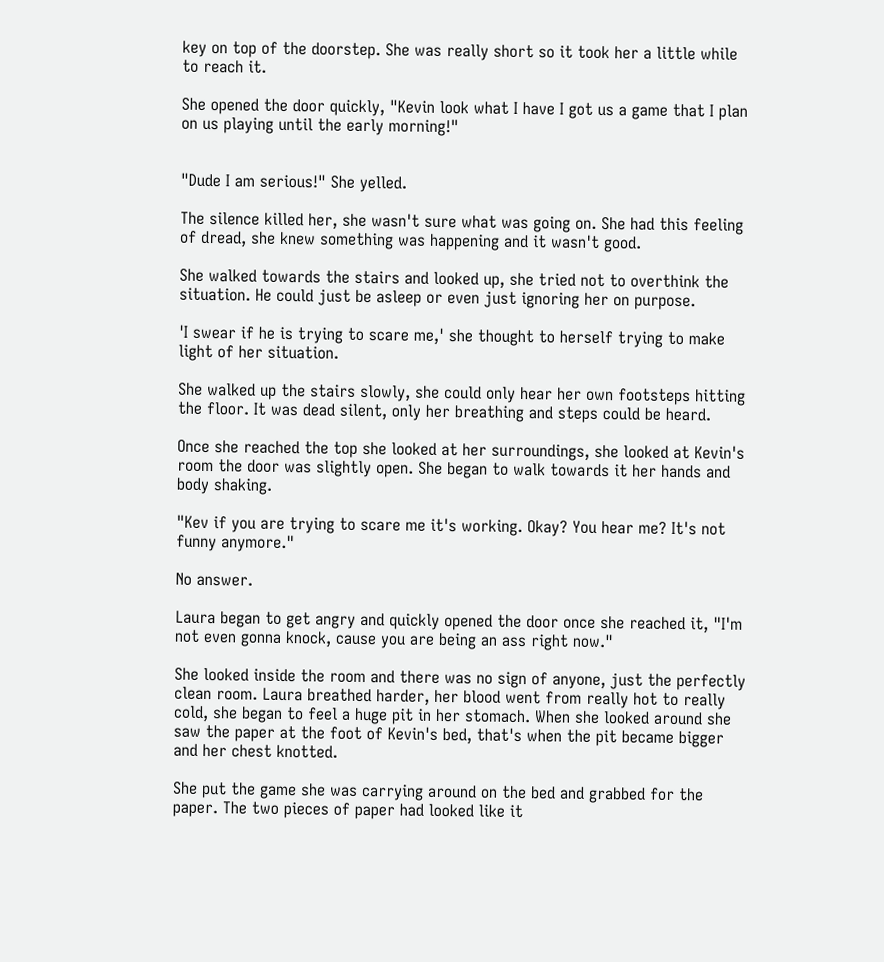key on top of the doorstep. She was really short so it took her a little while to reach it.

She opened the door quickly, "Kevin look what I have I got us a game that I plan on us playing until the early morning!"


"Dude I am serious!" She yelled.

The silence killed her, she wasn't sure what was going on. She had this feeling of dread, she knew something was happening and it wasn't good.

She walked towards the stairs and looked up, she tried not to overthink the situation. He could just be asleep or even just ignoring her on purpose.

'I swear if he is trying to scare me,' she thought to herself trying to make light of her situation.

She walked up the stairs slowly, she could only hear her own footsteps hitting the floor. It was dead silent, only her breathing and steps could be heard.

Once she reached the top she looked at her surroundings, she looked at Kevin's room the door was slightly open. She began to walk towards it her hands and body shaking.

"Kev if you are trying to scare me it's working. Okay? You hear me? It's not funny anymore."

No answer.

Laura began to get angry and quickly opened the door once she reached it, "I'm not even gonna knock, cause you are being an ass right now."

She looked inside the room and there was no sign of anyone, just the perfectly clean room. Laura breathed harder, her blood went from really hot to really cold, she began to feel a huge pit in her stomach. When she looked around she saw the paper at the foot of Kevin's bed, that's when the pit became bigger and her chest knotted.

She put the game she was carrying around on the bed and grabbed for the paper. The two pieces of paper had looked like it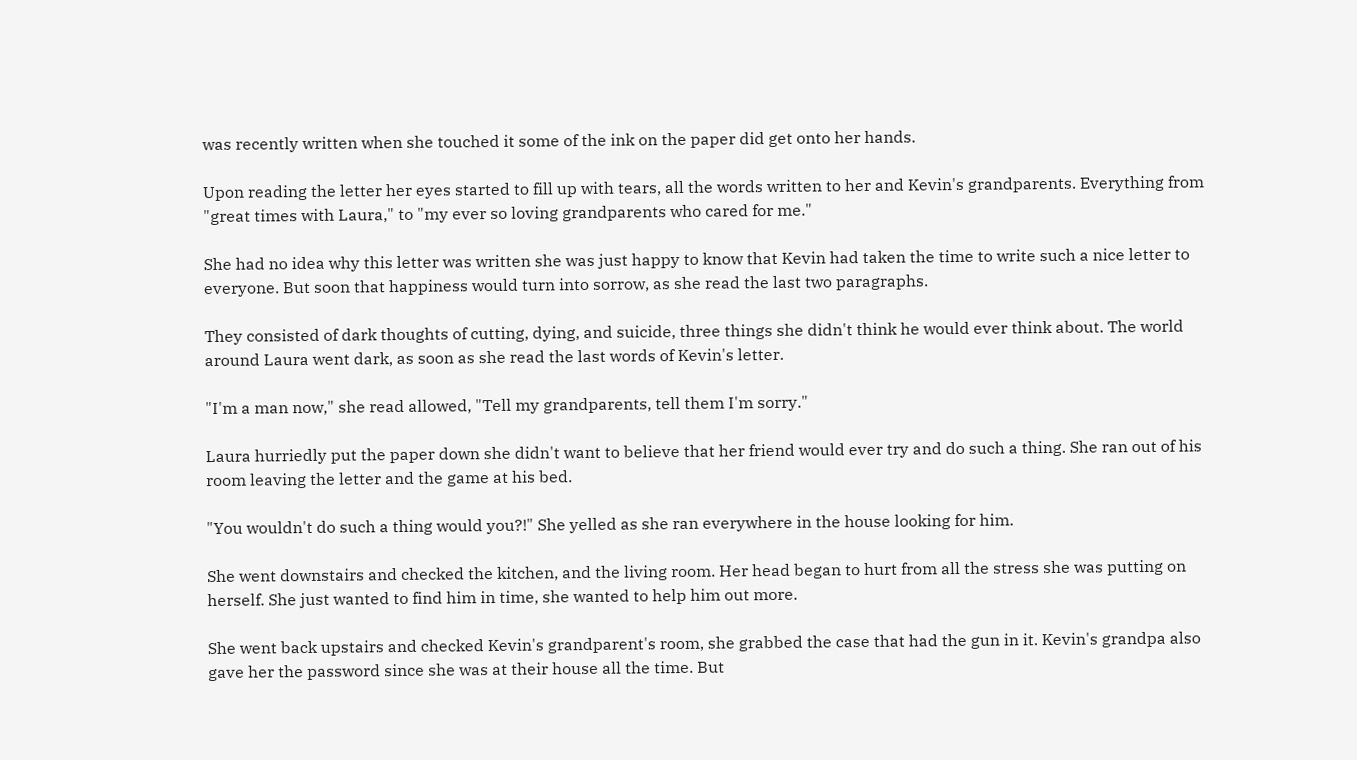was recently written when she touched it some of the ink on the paper did get onto her hands.

Upon reading the letter her eyes started to fill up with tears, all the words written to her and Kevin's grandparents. Everything from "great times with Laura," to "my ever so loving grandparents who cared for me."

She had no idea why this letter was written she was just happy to know that Kevin had taken the time to write such a nice letter to everyone. But soon that happiness would turn into sorrow, as she read the last two paragraphs.

They consisted of dark thoughts of cutting, dying, and suicide, three things she didn't think he would ever think about. The world around Laura went dark, as soon as she read the last words of Kevin's letter.

"I'm a man now," she read allowed, "Tell my grandparents, tell them I'm sorry."

Laura hurriedly put the paper down she didn't want to believe that her friend would ever try and do such a thing. She ran out of his room leaving the letter and the game at his bed.

"You wouldn't do such a thing would you?!" She yelled as she ran everywhere in the house looking for him.

She went downstairs and checked the kitchen, and the living room. Her head began to hurt from all the stress she was putting on herself. She just wanted to find him in time, she wanted to help him out more.

She went back upstairs and checked Kevin's grandparent's room, she grabbed the case that had the gun in it. Kevin's grandpa also gave her the password since she was at their house all the time. But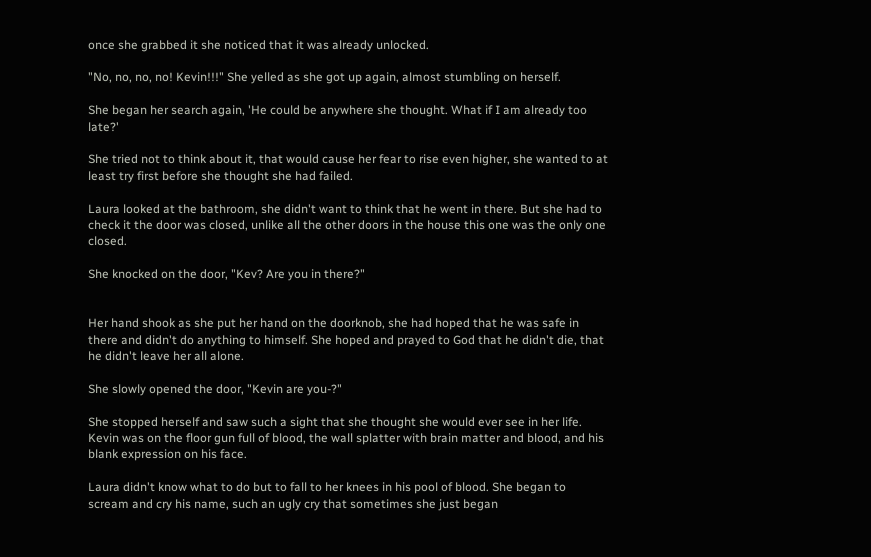once she grabbed it she noticed that it was already unlocked.

"No, no, no, no! Kevin!!!" She yelled as she got up again, almost stumbling on herself.

She began her search again, 'He could be anywhere she thought. What if I am already too late?'

She tried not to think about it, that would cause her fear to rise even higher, she wanted to at least try first before she thought she had failed.

Laura looked at the bathroom, she didn't want to think that he went in there. But she had to check it the door was closed, unlike all the other doors in the house this one was the only one closed.

She knocked on the door, "Kev? Are you in there?"


Her hand shook as she put her hand on the doorknob, she had hoped that he was safe in there and didn't do anything to himself. She hoped and prayed to God that he didn't die, that he didn't leave her all alone.

She slowly opened the door, "Kevin are you-?"

She stopped herself and saw such a sight that she thought she would ever see in her life. Kevin was on the floor gun full of blood, the wall splatter with brain matter and blood, and his blank expression on his face.

Laura didn't know what to do but to fall to her knees in his pool of blood. She began to scream and cry his name, such an ugly cry that sometimes she just began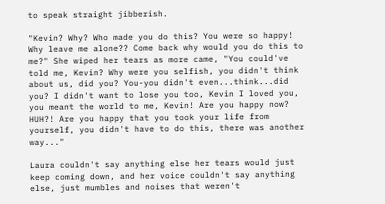to speak straight jibberish.

"Kevin? Why? Who made you do this? You were so happy! Why leave me alone?? Come back why would you do this to me?" She wiped her tears as more came, "You could've told me, Kevin? Why were you selfish, you didn't think about us, did you? You-you didn't even...think...did you? I didn't want to lose you too, Kevin I loved you, you meant the world to me, Kevin! Are you happy now? HUH?! Are you happy that you took your life from yourself, you didn't have to do this, there was another way..."

Laura couldn't say anything else her tears would just keep coming down, and her voice couldn't say anything else, just mumbles and noises that weren't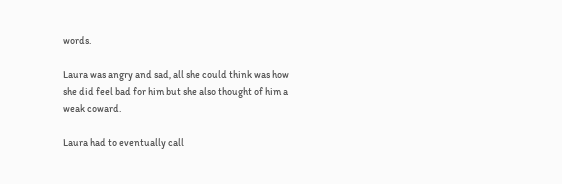words.

Laura was angry and sad, all she could think was how she did feel bad for him but she also thought of him a weak coward.

Laura had to eventually call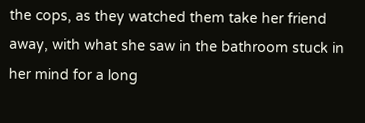the cops, as they watched them take her friend away, with what she saw in the bathroom stuck in her mind for a long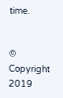time.


© Copyright 2019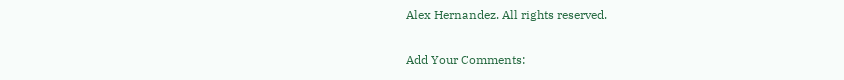Alex Hernandez. All rights reserved.

Add Your Comments: